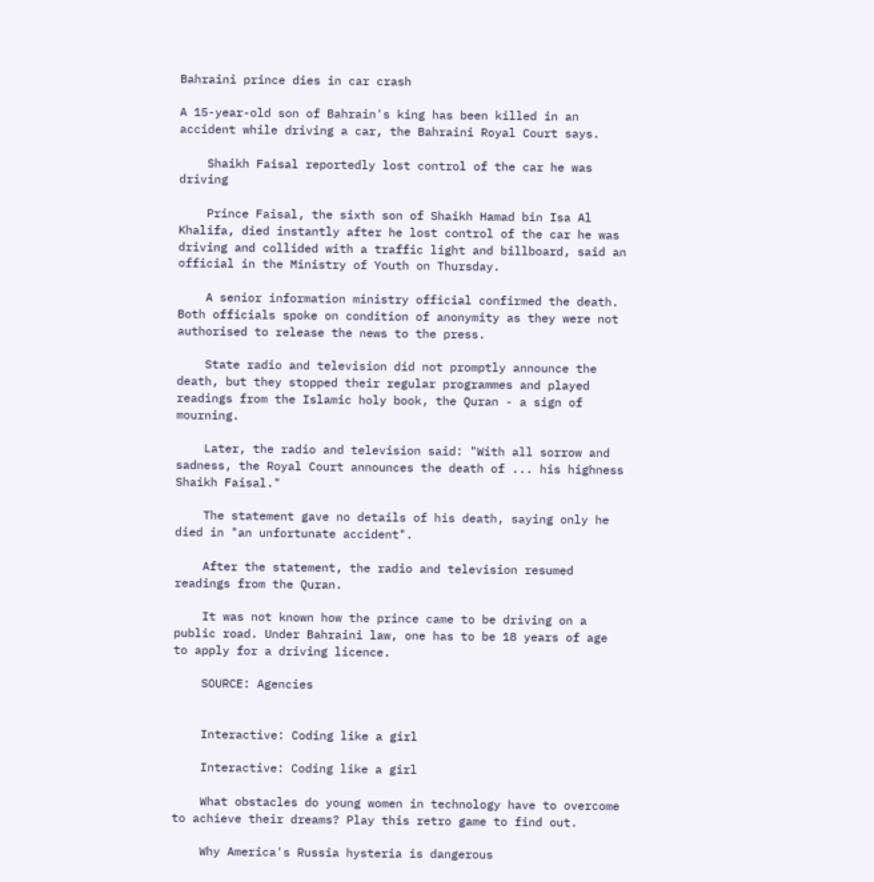Bahraini prince dies in car crash

A 15-year-old son of Bahrain's king has been killed in an accident while driving a car, the Bahraini Royal Court says.

    Shaikh Faisal reportedly lost control of the car he was driving

    Prince Faisal, the sixth son of Shaikh Hamad bin Isa Al Khalifa, died instantly after he lost control of the car he was driving and collided with a traffic light and billboard, said an official in the Ministry of Youth on Thursday.

    A senior information ministry official confirmed the death. Both officials spoke on condition of anonymity as they were not authorised to release the news to the press.

    State radio and television did not promptly announce the death, but they stopped their regular programmes and played readings from the Islamic holy book, the Quran - a sign of mourning.

    Later, the radio and television said: "With all sorrow and sadness, the Royal Court announces the death of ... his highness Shaikh Faisal."

    The statement gave no details of his death, saying only he died in "an unfortunate accident".

    After the statement, the radio and television resumed readings from the Quran.

    It was not known how the prince came to be driving on a public road. Under Bahraini law, one has to be 18 years of age to apply for a driving licence.

    SOURCE: Agencies


    Interactive: Coding like a girl

    Interactive: Coding like a girl

    What obstacles do young women in technology have to overcome to achieve their dreams? Play this retro game to find out.

    Why America's Russia hysteria is dangerous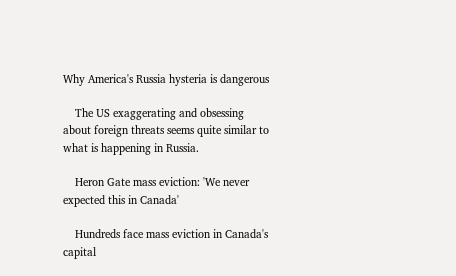Why America's Russia hysteria is dangerous

    The US exaggerating and obsessing about foreign threats seems quite similar to what is happening in Russia.

    Heron Gate mass eviction: 'We never expected this in Canada'

    Hundreds face mass eviction in Canada's capital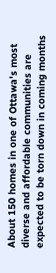About 150 homes in one of Ottawa's most diverse and affordable communities are expected to be torn down in coming months